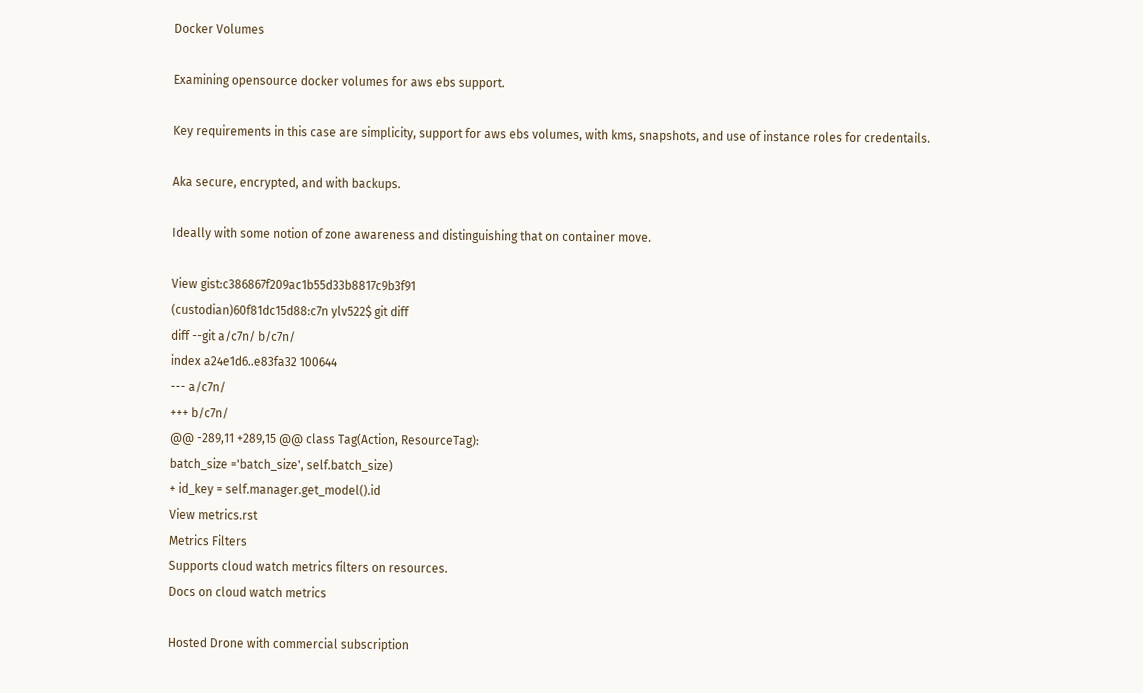Docker Volumes

Examining opensource docker volumes for aws ebs support.

Key requirements in this case are simplicity, support for aws ebs volumes, with kms, snapshots, and use of instance roles for credentails.

Aka secure, encrypted, and with backups.

Ideally with some notion of zone awareness and distinguishing that on container move.

View gist:c386867f209ac1b55d33b8817c9b3f91
(custodian)60f81dc15d88:c7n ylv522$ git diff
diff --git a/c7n/ b/c7n/
index a24e1d6..e83fa32 100644
--- a/c7n/
+++ b/c7n/
@@ -289,11 +289,15 @@ class Tag(Action, ResourceTag):
batch_size ='batch_size', self.batch_size)
+ id_key = self.manager.get_model().id
View metrics.rst
Metrics Filters
Supports cloud watch metrics filters on resources.
Docs on cloud watch metrics

Hosted Drone with commercial subscription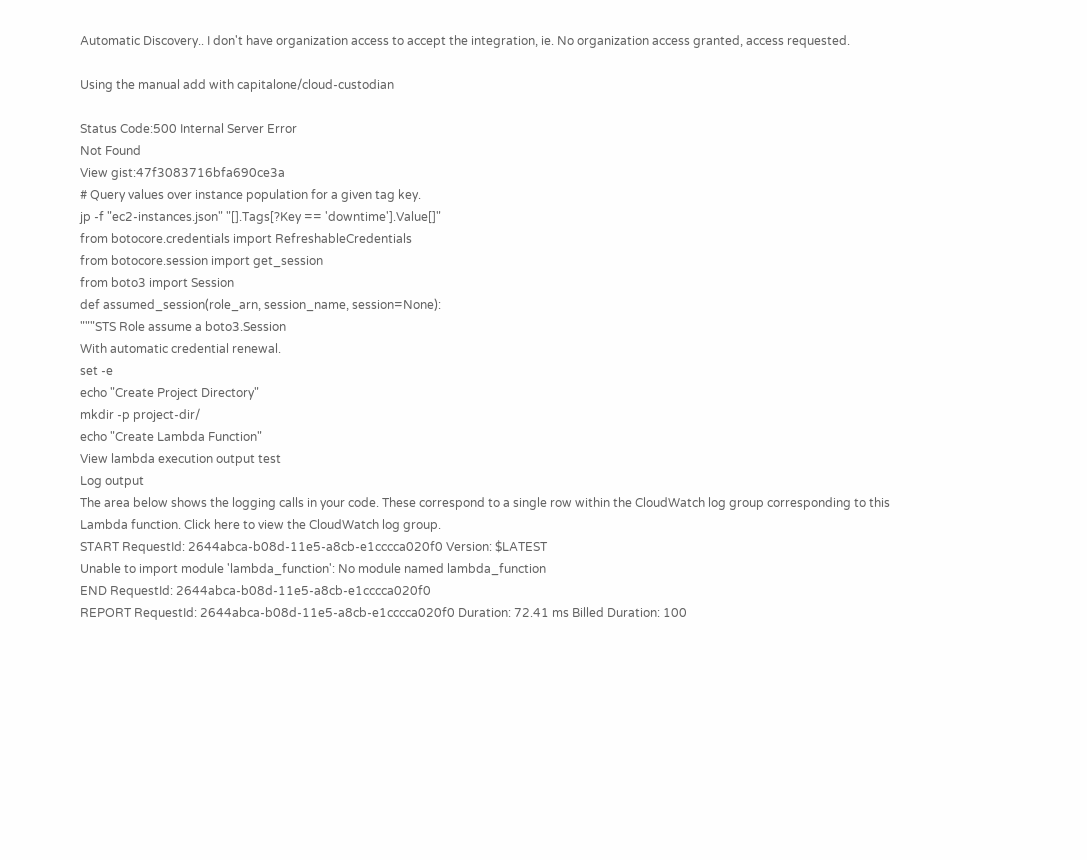Automatic Discovery.. I don't have organization access to accept the integration, ie. No organization access granted, access requested.

Using the manual add with capitalone/cloud-custodian

Status Code:500 Internal Server Error
Not Found
View gist:47f3083716bfa690ce3a
# Query values over instance population for a given tag key.
jp -f "ec2-instances.json" "[].Tags[?Key == 'downtime'].Value[]"
from botocore.credentials import RefreshableCredentials
from botocore.session import get_session
from boto3 import Session
def assumed_session(role_arn, session_name, session=None):
"""STS Role assume a boto3.Session
With automatic credential renewal.
set -e
echo "Create Project Directory"
mkdir -p project-dir/
echo "Create Lambda Function"
View lambda execution output test
Log output
The area below shows the logging calls in your code. These correspond to a single row within the CloudWatch log group corresponding to this Lambda function. Click here to view the CloudWatch log group.
START RequestId: 2644abca-b08d-11e5-a8cb-e1cccca020f0 Version: $LATEST
Unable to import module 'lambda_function': No module named lambda_function
END RequestId: 2644abca-b08d-11e5-a8cb-e1cccca020f0
REPORT RequestId: 2644abca-b08d-11e5-a8cb-e1cccca020f0 Duration: 72.41 ms Billed Duration: 100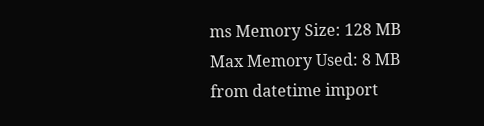ms Memory Size: 128 MB Max Memory Used: 8 MB
from datetime import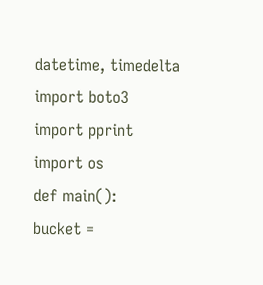datetime, timedelta
import boto3
import pprint
import os
def main():
bucket =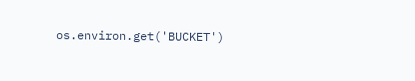os.environ.get('BUCKET')